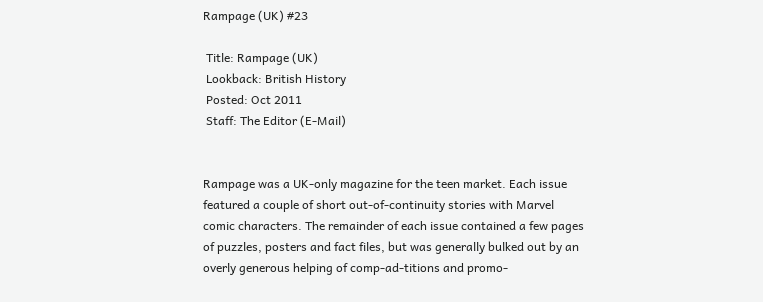Rampage (UK) #23

 Title: Rampage (UK)
 Lookback: British History
 Posted: Oct 2011
 Staff: The Editor (E-Mail)


Rampage was a UK-only magazine for the teen market. Each issue featured a couple of short out-of-continuity stories with Marvel comic characters. The remainder of each issue contained a few pages of puzzles, posters and fact files, but was generally bulked out by an overly generous helping of comp-ad-titions and promo-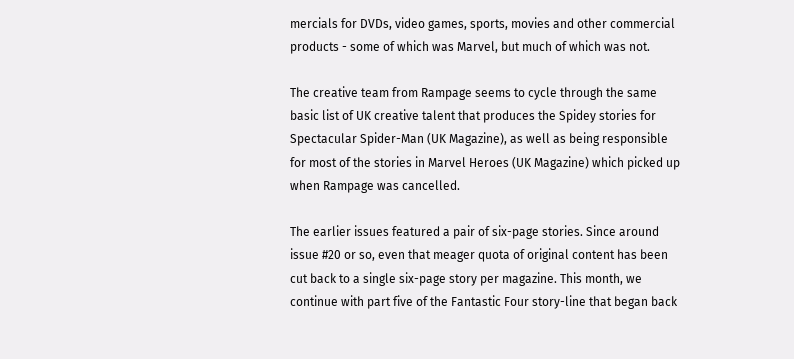mercials for DVDs, video games, sports, movies and other commercial products - some of which was Marvel, but much of which was not.

The creative team from Rampage seems to cycle through the same basic list of UK creative talent that produces the Spidey stories for Spectacular Spider-Man (UK Magazine), as well as being responsible for most of the stories in Marvel Heroes (UK Magazine) which picked up when Rampage was cancelled.

The earlier issues featured a pair of six-page stories. Since around issue #20 or so, even that meager quota of original content has been cut back to a single six-page story per magazine. This month, we continue with part five of the Fantastic Four story-line that began back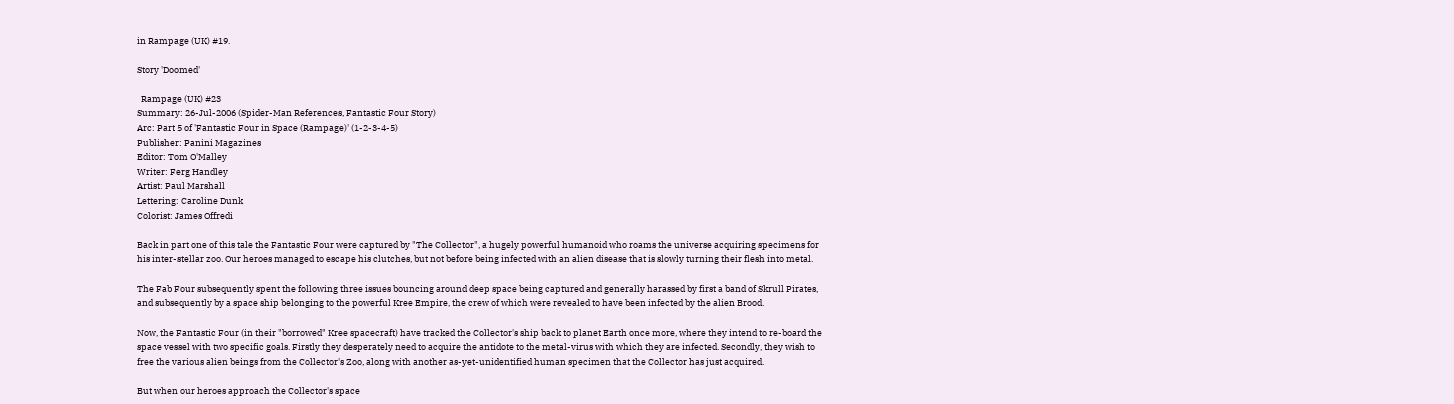in Rampage (UK) #19.

Story 'Doomed'

  Rampage (UK) #23
Summary: 26-Jul-2006 (Spider-Man References, Fantastic Four Story)
Arc: Part 5 of 'Fantastic Four in Space (Rampage)' (1-2-3-4-5)
Publisher: Panini Magazines
Editor: Tom O'Malley
Writer: Ferg Handley
Artist: Paul Marshall
Lettering: Caroline Dunk
Colorist: James Offredi

Back in part one of this tale the Fantastic Four were captured by "The Collector", a hugely powerful humanoid who roams the universe acquiring specimens for his inter-stellar zoo. Our heroes managed to escape his clutches, but not before being infected with an alien disease that is slowly turning their flesh into metal.

The Fab Four subsequently spent the following three issues bouncing around deep space being captured and generally harassed by first a band of Skrull Pirates, and subsequently by a space ship belonging to the powerful Kree Empire, the crew of which were revealed to have been infected by the alien Brood.

Now, the Fantastic Four (in their "borrowed" Kree spacecraft) have tracked the Collector's ship back to planet Earth once more, where they intend to re-board the space vessel with two specific goals. Firstly they desperately need to acquire the antidote to the metal-virus with which they are infected. Secondly, they wish to free the various alien beings from the Collector's Zoo, along with another as-yet-unidentified human specimen that the Collector has just acquired.

But when our heroes approach the Collector's space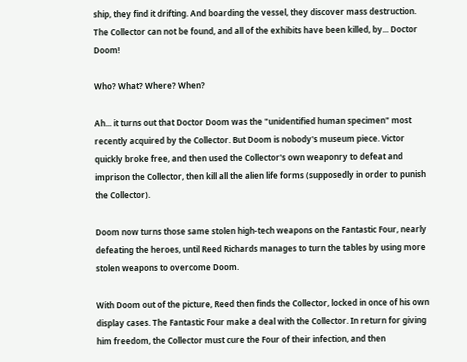ship, they find it drifting. And boarding the vessel, they discover mass destruction. The Collector can not be found, and all of the exhibits have been killed, by... Doctor Doom!

Who? What? Where? When?

Ah... it turns out that Doctor Doom was the "unidentified human specimen" most recently acquired by the Collector. But Doom is nobody's museum piece. Victor quickly broke free, and then used the Collector's own weaponry to defeat and imprison the Collector, then kill all the alien life forms (supposedly in order to punish the Collector).

Doom now turns those same stolen high-tech weapons on the Fantastic Four, nearly defeating the heroes, until Reed Richards manages to turn the tables by using more stolen weapons to overcome Doom.

With Doom out of the picture, Reed then finds the Collector, locked in once of his own display cases. The Fantastic Four make a deal with the Collector. In return for giving him freedom, the Collector must cure the Four of their infection, and then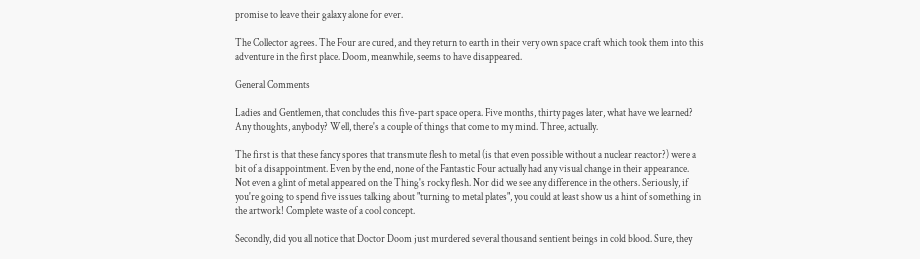promise to leave their galaxy alone for ever.

The Collector agrees. The Four are cured, and they return to earth in their very own space craft which took them into this adventure in the first place. Doom, meanwhile, seems to have disappeared.

General Comments

Ladies and Gentlemen, that concludes this five-part space opera. Five months, thirty pages later, what have we learned? Any thoughts, anybody? Well, there's a couple of things that come to my mind. Three, actually.

The first is that these fancy spores that transmute flesh to metal (is that even possible without a nuclear reactor?) were a bit of a disappointment. Even by the end, none of the Fantastic Four actually had any visual change in their appearance. Not even a glint of metal appeared on the Thing's rocky flesh. Nor did we see any difference in the others. Seriously, if you're going to spend five issues talking about "turning to metal plates", you could at least show us a hint of something in the artwork! Complete waste of a cool concept.

Secondly, did you all notice that Doctor Doom just murdered several thousand sentient beings in cold blood. Sure, they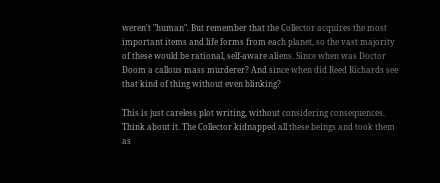weren't "human". But remember that the Collector acquires the most important items and life forms from each planet, so the vast majority of these would be rational, self-aware aliens. Since when was Doctor Doom a callous mass murderer? And since when did Reed Richards see that kind of thing without even blinking?

This is just careless plot writing, without considering consequences. Think about it. The Collector kidnapped all these beings and took them as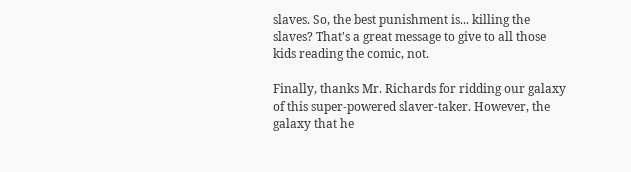slaves. So, the best punishment is... killing the slaves? That's a great message to give to all those kids reading the comic, not.

Finally, thanks Mr. Richards for ridding our galaxy of this super-powered slaver-taker. However, the galaxy that he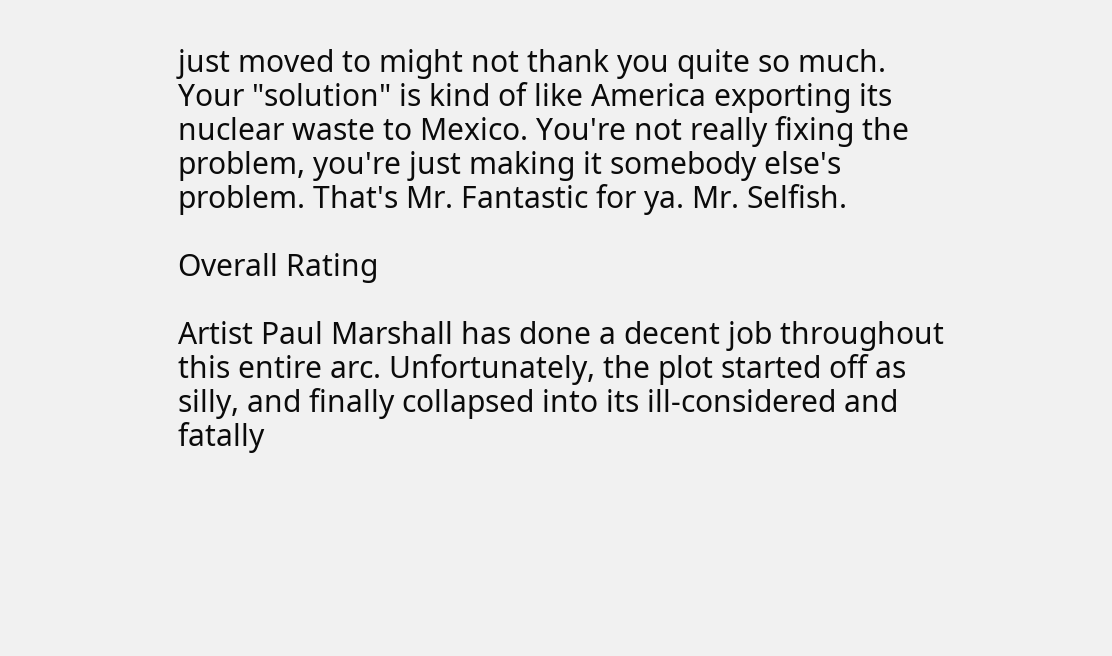just moved to might not thank you quite so much. Your "solution" is kind of like America exporting its nuclear waste to Mexico. You're not really fixing the problem, you're just making it somebody else's problem. That's Mr. Fantastic for ya. Mr. Selfish.

Overall Rating

Artist Paul Marshall has done a decent job throughout this entire arc. Unfortunately, the plot started off as silly, and finally collapsed into its ill-considered and fatally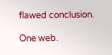flawed conclusion.

One web.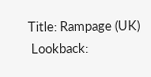Title: Rampage (UK)
 Lookback: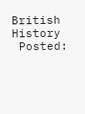British History
 Posted: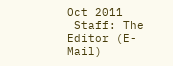Oct 2011
 Staff: The Editor (E-Mail)